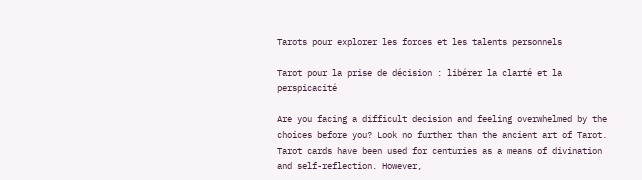Tarots pour explorer les forces et les talents personnels

Tarot pour la prise de décision : libérer la clarté et la perspicacité

Are you facing a difficult decision and feeling overwhelmed by the choices before you? Look no further than the ancient art of Tarot. Tarot cards have been used for centuries as a means of divination and self-reflection. However,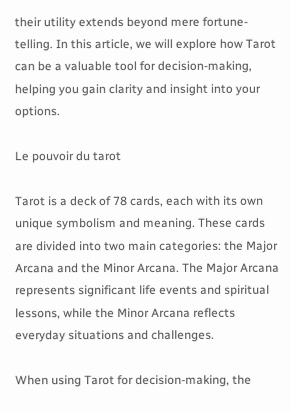their utility extends beyond mere fortune-telling. In this article, we will explore how Tarot can be a valuable tool for decision-making, helping you gain clarity and insight into your options.

Le pouvoir du tarot

Tarot is a deck of 78 cards, each with its own unique symbolism and meaning. These cards are divided into two main categories: the Major Arcana and the Minor Arcana. The Major Arcana represents significant life events and spiritual lessons, while the Minor Arcana reflects everyday situations and challenges.

When using Tarot for decision-making, the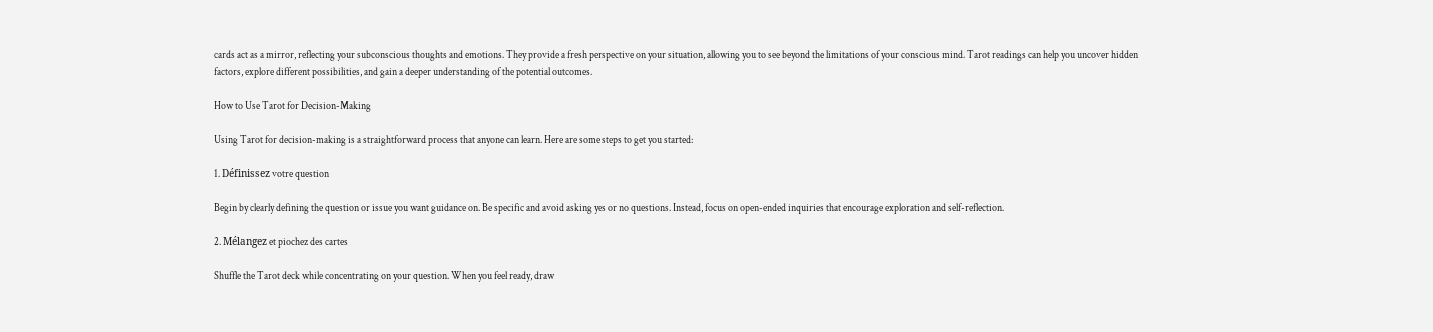cards act as a mirror, reflecting your subconscious thoughts and emotions. They provide a fresh perspective on your situation, allowing you to see beyond the limitations of your conscious mind. Tarot readings can help you uncover hidden factors, explore different possibilities, and gain a deeper understanding of the potential outcomes.

How to Use Tarot for Decision-Making

Using Tarot for decision-making is a straightforward process that anyone can learn. Here are some steps to get you started:

1. Définissez votre question

Begin by clearly defining the question or issue you want guidance on. Be specific and avoid asking yes or no questions. Instead, focus on open-ended inquiries that encourage exploration and self-reflection.

2. Mélangez et piochez des cartes

Shuffle the Tarot deck while concentrating on your question. When you feel ready, draw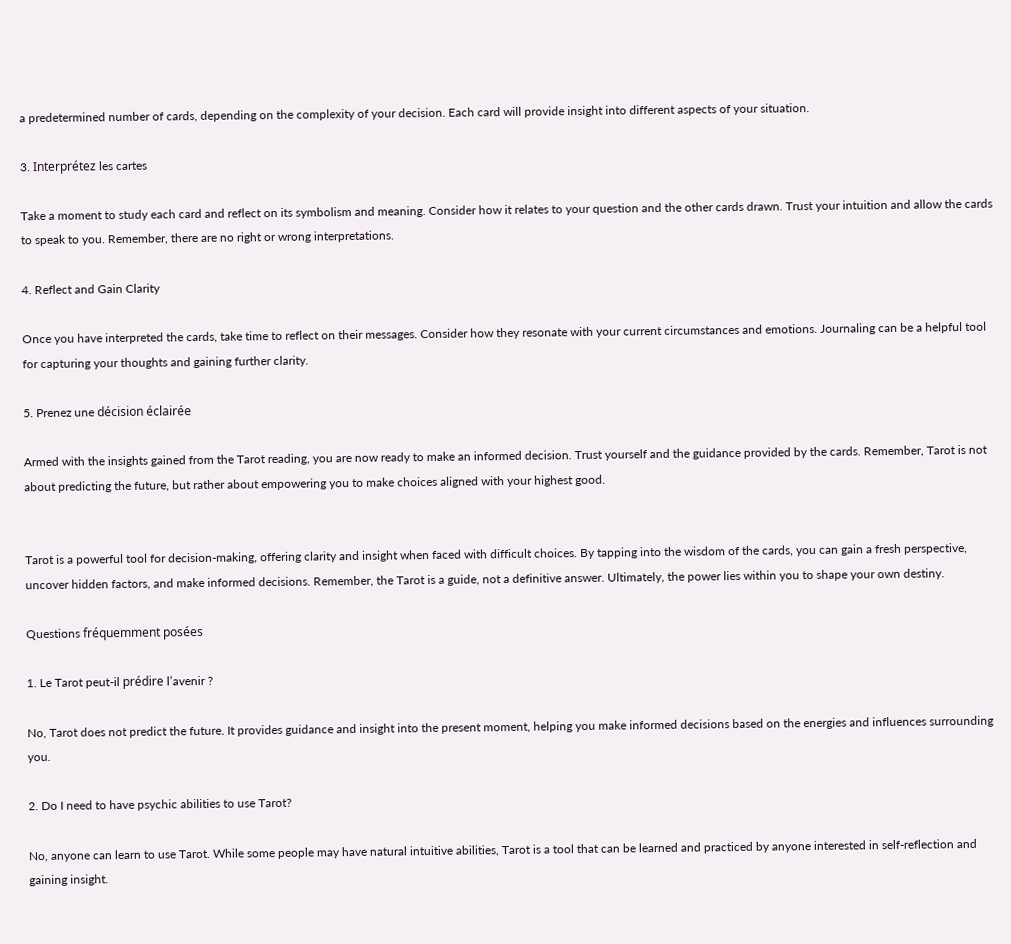a predetermined number of cards, depending on the complexity of your decision. Each card will provide insight into different aspects of your situation.

3. Interprétez les cartes

Take a moment to study each card and reflect on its symbolism and meaning. Consider how it relates to your question and the other cards drawn. Trust your intuition and allow the cards to speak to you. Remember, there are no right or wrong interpretations.

4. Reflect and Gain Clarity

Once you have interpreted the cards, take time to reflect on their messages. Consider how they resonate with your current circumstances and emotions. Journaling can be a helpful tool for capturing your thoughts and gaining further clarity.

5. Prenez une décision éclairée

Armed with the insights gained from the Tarot reading, you are now ready to make an informed decision. Trust yourself and the guidance provided by the cards. Remember, Tarot is not about predicting the future, but rather about empowering you to make choices aligned with your highest good.


Tarot is a powerful tool for decision-making, offering clarity and insight when faced with difficult choices. By tapping into the wisdom of the cards, you can gain a fresh perspective, uncover hidden factors, and make informed decisions. Remember, the Tarot is a guide, not a definitive answer. Ultimately, the power lies within you to shape your own destiny.

Questions fréquemment posées

1. Le Tarot peut-il prédire l’avenir ?

No, Tarot does not predict the future. It provides guidance and insight into the present moment, helping you make informed decisions based on the energies and influences surrounding you.

2. Do I need to have psychic abilities to use Tarot?

No, anyone can learn to use Tarot. While some people may have natural intuitive abilities, Tarot is a tool that can be learned and practiced by anyone interested in self-reflection and gaining insight.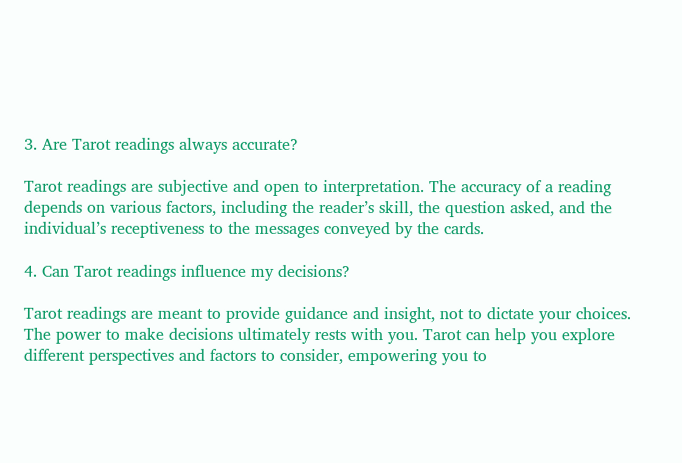3. Are Tarot readings always accurate?

Tarot readings are subjective and open to interpretation. The accuracy of a reading depends on various factors, including the reader’s skill, the question asked, and the individual’s receptiveness to the messages conveyed by the cards.

4. Can Tarot readings influence my decisions?

Tarot readings are meant to provide guidance and insight, not to dictate your choices. The power to make decisions ultimately rests with you. Tarot can help you explore different perspectives and factors to consider, empowering you to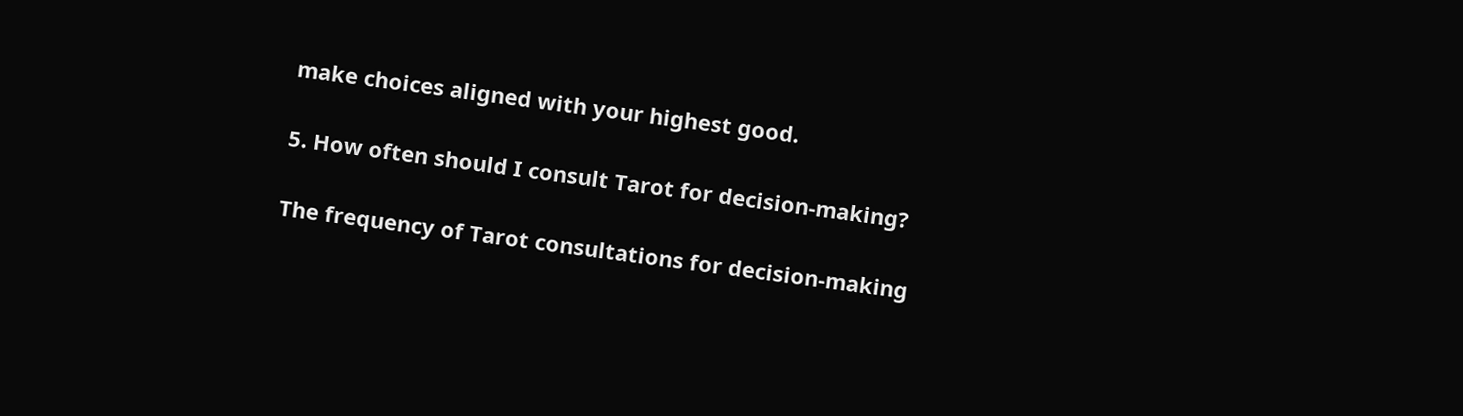make choices aligned with your highest good.

5. How often should I consult Tarot for decision-making?

The frequency of Tarot consultations for decision-making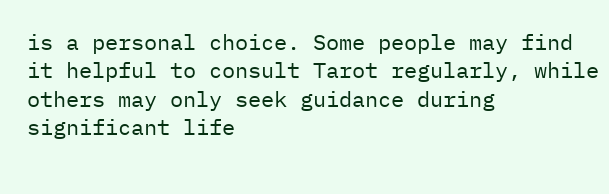is a personal choice. Some people may find it helpful to consult Tarot regularly, while others may only seek guidance during significant life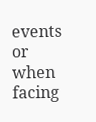events or when facing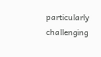particularly challenging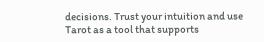decisions. Trust your intuition and use Tarot as a tool that supports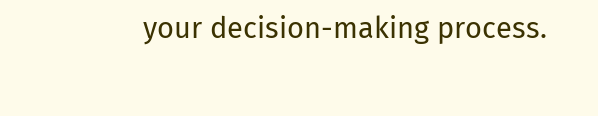your decision-making process.